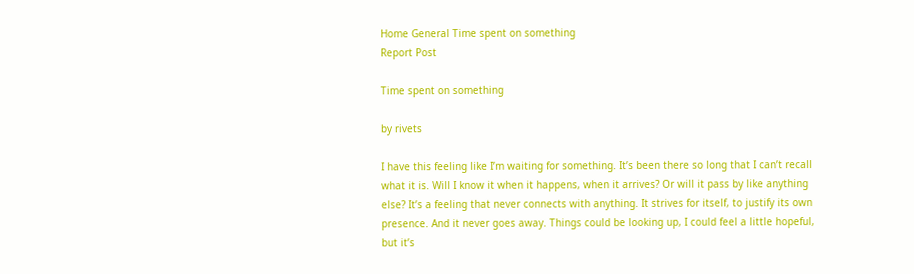Home General Time spent on something
Report Post

Time spent on something

by rivets

I have this feeling like I’m waiting for something. It’s been there so long that I can’t recall what it is. Will I know it when it happens, when it arrives? Or will it pass by like anything else? It’s a feeling that never connects with anything. It strives for itself, to justify its own presence. And it never goes away. Things could be looking up, I could feel a little hopeful, but it’s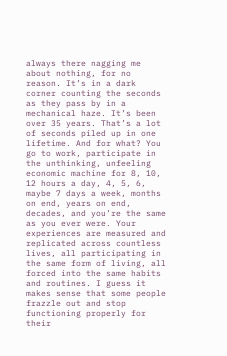always there nagging me about nothing, for no reason. It’s in a dark corner counting the seconds as they pass by in a mechanical haze. It’s been over 35 years. That’s a lot of seconds piled up in one lifetime. And for what? You go to work, participate in the unthinking, unfeeling economic machine for 8, 10, 12 hours a day, 4, 5, 6, maybe 7 days a week, months on end, years on end, decades, and you’re the same as you ever were. Your experiences are measured and replicated across countless lives, all participating in the same form of living, all forced into the same habits and routines. I guess it makes sense that some people frazzle out and stop functioning properly for their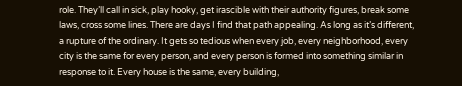role. They’ll call in sick, play hooky, get irascible with their authority figures, break some laws, cross some lines. There are days I find that path appealing. As long as it’s different, a rupture of the ordinary. It gets so tedious when every job, every neighborhood, every city is the same for every person, and every person is formed into something similar in response to it. Every house is the same, every building,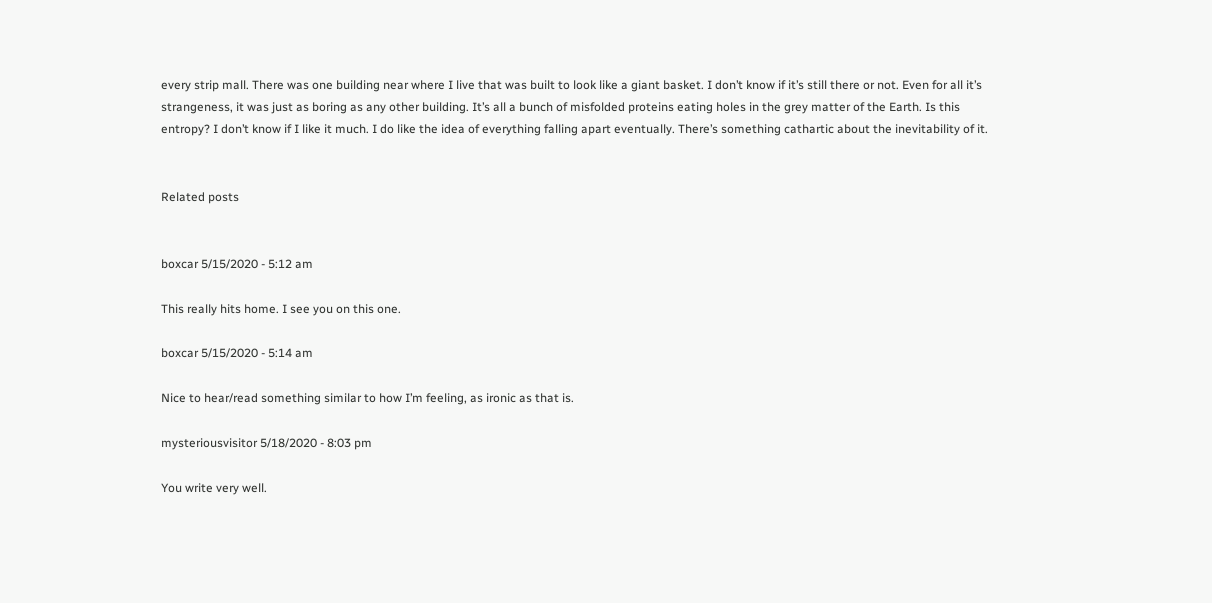every strip mall. There was one building near where I live that was built to look like a giant basket. I don’t know if it’s still there or not. Even for all it’s strangeness, it was just as boring as any other building. It’s all a bunch of misfolded proteins eating holes in the grey matter of the Earth. Is this entropy? I don’t know if I like it much. I do like the idea of everything falling apart eventually. There’s something cathartic about the inevitability of it.


Related posts


boxcar 5/15/2020 - 5:12 am

This really hits home. I see you on this one.

boxcar 5/15/2020 - 5:14 am

Nice to hear/read something similar to how I’m feeling, as ironic as that is.

mysteriousvisitor 5/18/2020 - 8:03 pm

You write very well.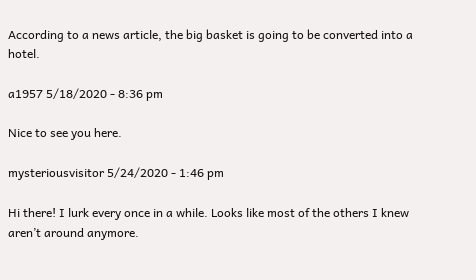According to a news article, the big basket is going to be converted into a hotel.

a1957 5/18/2020 - 8:36 pm

Nice to see you here.

mysteriousvisitor 5/24/2020 - 1:46 pm

Hi there! I lurk every once in a while. Looks like most of the others I knew aren’t around anymore.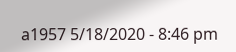a1957 5/18/2020 - 8:46 pm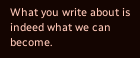What you write about is indeed what we can become.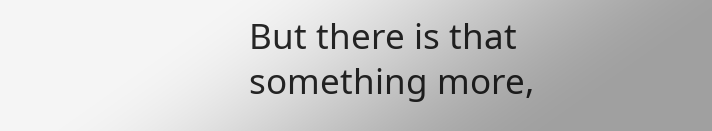But there is that something more,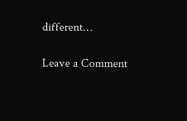different…

Leave a Comment